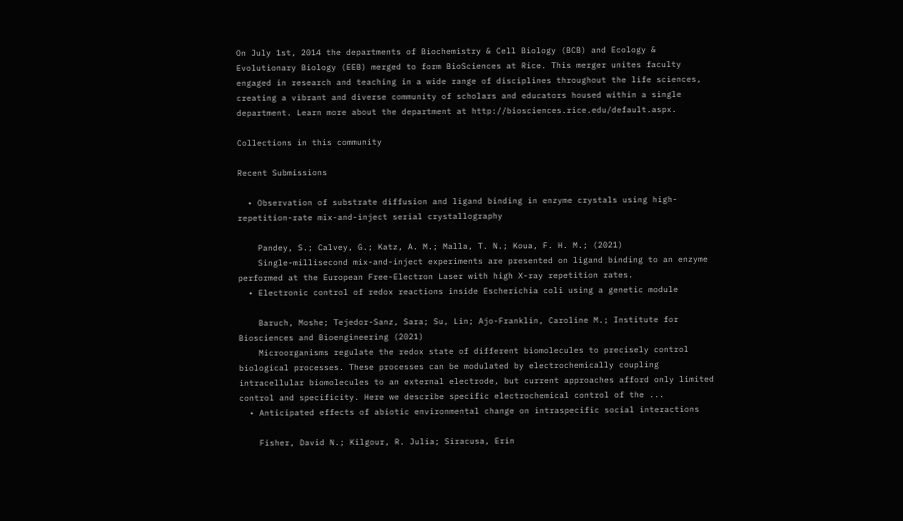On July 1st, 2014 the departments of Biochemistry & Cell Biology (BCB) and Ecology & Evolutionary Biology (EEB) merged to form BioSciences at Rice. This merger unites faculty engaged in research and teaching in a wide range of disciplines throughout the life sciences, creating a vibrant and diverse community of scholars and educators housed within a single department. Learn more about the department at http://biosciences.rice.edu/default.aspx.

Collections in this community

Recent Submissions

  • Observation of substrate diffusion and ligand binding in enzyme crystals using high-repetition-rate mix-and-inject serial crystallography

    Pandey, S.; Calvey, G.; Katz, A. M.; Malla, T. N.; Koua, F. H. M.; (2021)
    Single-millisecond mix-and-inject experiments are presented on ligand binding to an enzyme performed at the European Free-Electron Laser with high X-ray repetition rates.
  • Electronic control of redox reactions inside Escherichia coli using a genetic module

    Baruch, Moshe; Tejedor-Sanz, Sara; Su, Lin; Ajo-Franklin, Caroline M.; Institute for Biosciences and Bioengineering (2021)
    Microorganisms regulate the redox state of different biomolecules to precisely control biological processes. These processes can be modulated by electrochemically coupling intracellular biomolecules to an external electrode, but current approaches afford only limited control and specificity. Here we describe specific electrochemical control of the ...
  • Anticipated effects of abiotic environmental change on intraspecific social interactions

    Fisher, David N.; Kilgour, R. Julia; Siracusa, Erin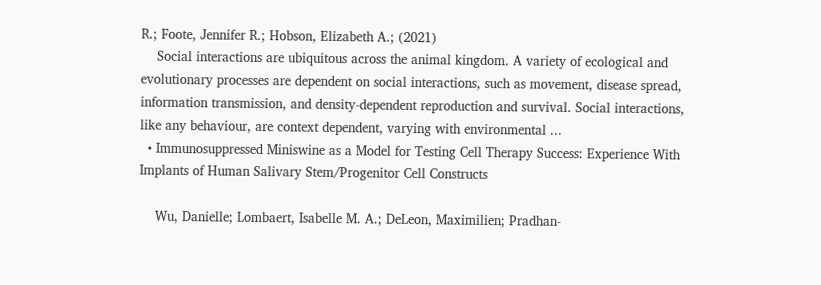R.; Foote, Jennifer R.; Hobson, Elizabeth A.; (2021)
    Social interactions are ubiquitous across the animal kingdom. A variety of ecological and evolutionary processes are dependent on social interactions, such as movement, disease spread, information transmission, and density-dependent reproduction and survival. Social interactions, like any behaviour, are context dependent, varying with environmental ...
  • Immunosuppressed Miniswine as a Model for Testing Cell Therapy Success: Experience With Implants of Human Salivary Stem/Progenitor Cell Constructs

    Wu, Danielle; Lombaert, Isabelle M. A.; DeLeon, Maximilien; Pradhan-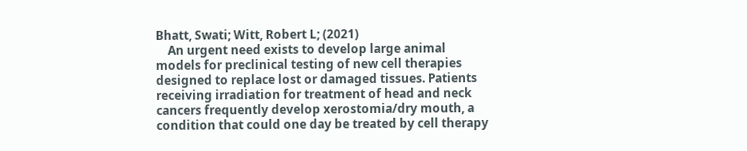Bhatt, Swati; Witt, Robert L; (2021)
    An urgent need exists to develop large animal models for preclinical testing of new cell therapies designed to replace lost or damaged tissues. Patients receiving irradiation for treatment of head and neck cancers frequently develop xerostomia/dry mouth, a condition that could one day be treated by cell therapy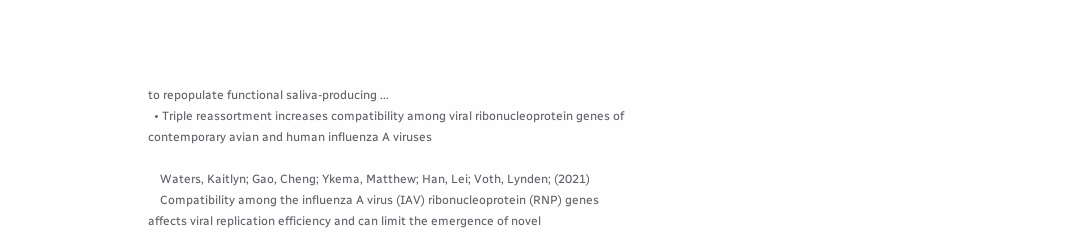to repopulate functional saliva-producing ...
  • Triple reassortment increases compatibility among viral ribonucleoprotein genes of contemporary avian and human influenza A viruses

    Waters, Kaitlyn; Gao, Cheng; Ykema, Matthew; Han, Lei; Voth, Lynden; (2021)
    Compatibility among the influenza A virus (IAV) ribonucleoprotein (RNP) genes affects viral replication efficiency and can limit the emergence of novel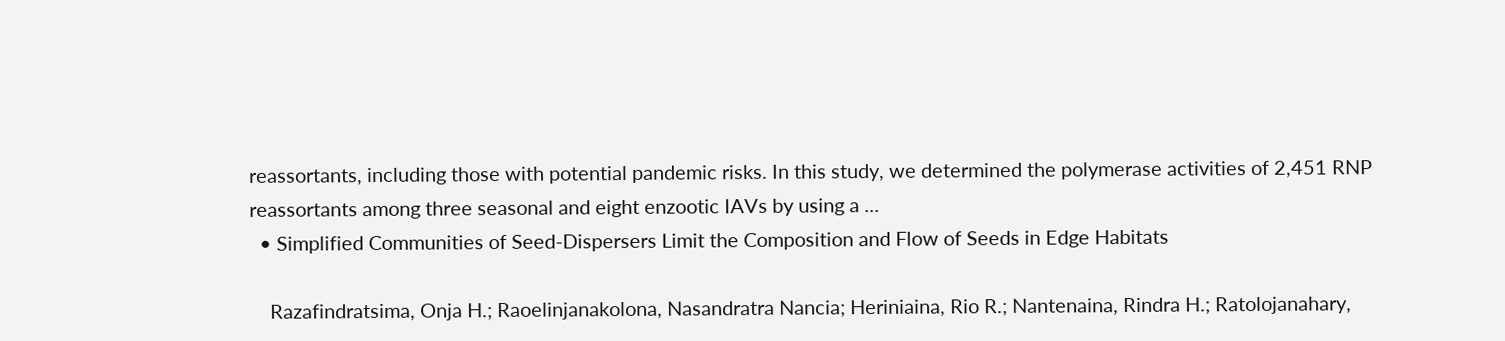reassortants, including those with potential pandemic risks. In this study, we determined the polymerase activities of 2,451 RNP reassortants among three seasonal and eight enzootic IAVs by using a ...
  • Simplified Communities of Seed-Dispersers Limit the Composition and Flow of Seeds in Edge Habitats

    Razafindratsima, Onja H.; Raoelinjanakolona, Nasandratra Nancia; Heriniaina, Rio R.; Nantenaina, Rindra H.; Ratolojanahary,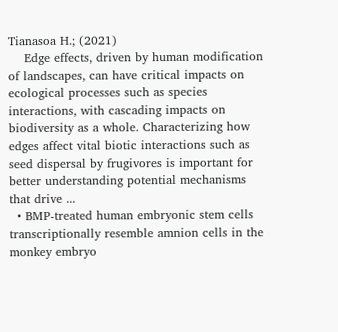Tianasoa H.; (2021)
    Edge effects, driven by human modification of landscapes, can have critical impacts on ecological processes such as species interactions, with cascading impacts on biodiversity as a whole. Characterizing how edges affect vital biotic interactions such as seed dispersal by frugivores is important for better understanding potential mechanisms that drive ...
  • BMP-treated human embryonic stem cells transcriptionally resemble amnion cells in the monkey embryo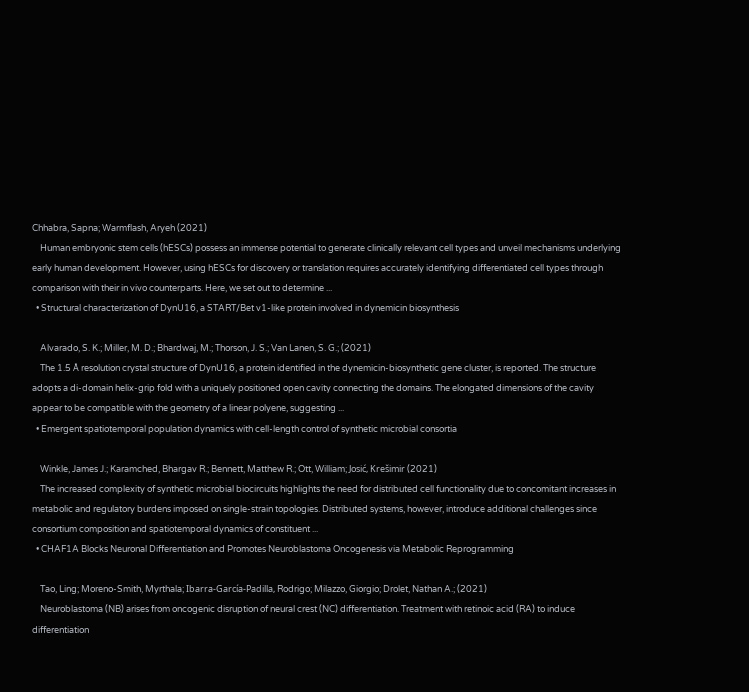Chhabra, Sapna; Warmflash, Aryeh (2021)
    Human embryonic stem cells (hESCs) possess an immense potential to generate clinically relevant cell types and unveil mechanisms underlying early human development. However, using hESCs for discovery or translation requires accurately identifying differentiated cell types through comparison with their in vivo counterparts. Here, we set out to determine ...
  • Structural characterization of DynU16, a START/Bet v1-like protein involved in dynemicin biosynthesis

    Alvarado, S. K.; Miller, M. D.; Bhardwaj, M.; Thorson, J. S.; Van Lanen, S. G.; (2021)
    The 1.5 Å resolution crystal structure of DynU16, a protein identified in the dynemicin-biosynthetic gene cluster, is reported. The structure adopts a di-domain helix-grip fold with a uniquely positioned open cavity connecting the domains. The elongated dimensions of the cavity appear to be compatible with the geometry of a linear polyene, suggesting ...
  • Emergent spatiotemporal population dynamics with cell-length control of synthetic microbial consortia

    Winkle, James J.; Karamched, Bhargav R.; Bennett, Matthew R.; Ott, William; Josić, Krešimir (2021)
    The increased complexity of synthetic microbial biocircuits highlights the need for distributed cell functionality due to concomitant increases in metabolic and regulatory burdens imposed on single-strain topologies. Distributed systems, however, introduce additional challenges since consortium composition and spatiotemporal dynamics of constituent ...
  • CHAF1A Blocks Neuronal Differentiation and Promotes Neuroblastoma Oncogenesis via Metabolic Reprogramming

    Tao, Ling; Moreno-Smith, Myrthala; Ibarra-García-Padilla, Rodrigo; Milazzo, Giorgio; Drolet, Nathan A.; (2021)
    Neuroblastoma (NB) arises from oncogenic disruption of neural crest (NC) differentiation. Treatment with retinoic acid (RA) to induce differentiation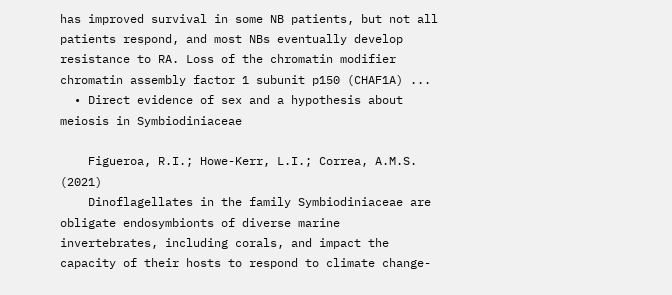has improved survival in some NB patients, but not all patients respond, and most NBs eventually develop resistance to RA. Loss of the chromatin modifier chromatin assembly factor 1 subunit p150 (CHAF1A) ...
  • Direct evidence of sex and a hypothesis about meiosis in Symbiodiniaceae

    Figueroa, R.I.; Howe-Kerr, L.I.; Correa, A.M.S. (2021)
    Dinoflagellates in the family Symbiodiniaceae are obligate endosymbionts of diverse marine invertebrates, including corals, and impact the capacity of their hosts to respond to climate change-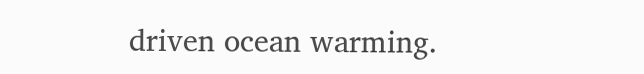driven ocean warming.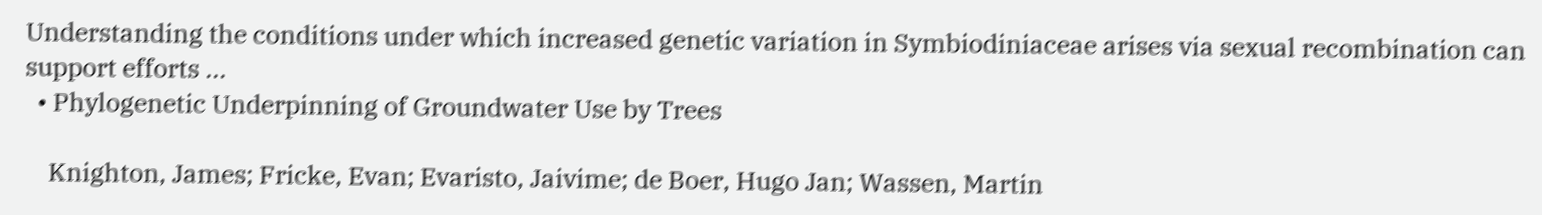Understanding the conditions under which increased genetic variation in Symbiodiniaceae arises via sexual recombination can support efforts ...
  • Phylogenetic Underpinning of Groundwater Use by Trees

    Knighton, James; Fricke, Evan; Evaristo, Jaivime; de Boer, Hugo Jan; Wassen, Martin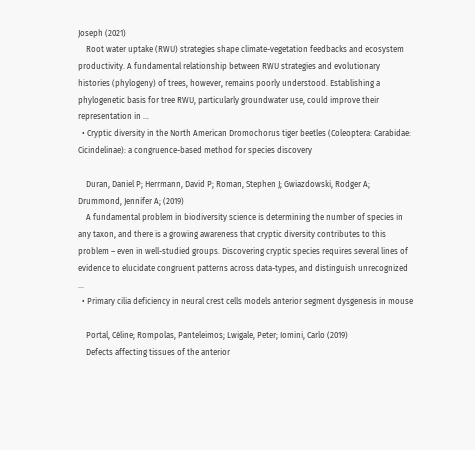Joseph (2021)
    Root water uptake (RWU) strategies shape climate-vegetation feedbacks and ecosystem productivity. A fundamental relationship between RWU strategies and evolutionary histories (phylogeny) of trees, however, remains poorly understood. Establishing a phylogenetic basis for tree RWU, particularly groundwater use, could improve their representation in ...
  • Cryptic diversity in the North American Dromochorus tiger beetles (Coleoptera: Carabidae: Cicindelinae): a congruence-based method for species discovery

    Duran, Daniel P; Herrmann, David P; Roman, Stephen J; Gwiazdowski, Rodger A; Drummond, Jennifer A; (2019)
    A fundamental problem in biodiversity science is determining the number of species in any taxon, and there is a growing awareness that cryptic diversity contributes to this problem – even in well-studied groups. Discovering cryptic species requires several lines of evidence to elucidate congruent patterns across data-types, and distinguish unrecognized ...
  • Primary cilia deficiency in neural crest cells models anterior segment dysgenesis in mouse

    Portal, Céline; Rompolas, Panteleimos; Lwigale, Peter; Iomini, Carlo (2019)
    Defects affecting tissues of the anterior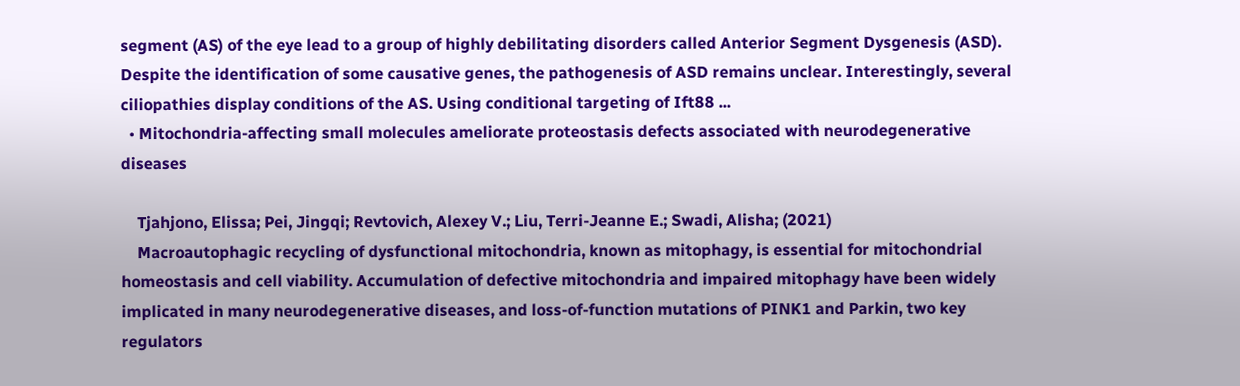segment (AS) of the eye lead to a group of highly debilitating disorders called Anterior Segment Dysgenesis (ASD). Despite the identification of some causative genes, the pathogenesis of ASD remains unclear. Interestingly, several ciliopathies display conditions of the AS. Using conditional targeting of Ift88 ...
  • Mitochondria-affecting small molecules ameliorate proteostasis defects associated with neurodegenerative diseases

    Tjahjono, Elissa; Pei, Jingqi; Revtovich, Alexey V.; Liu, Terri-Jeanne E.; Swadi, Alisha; (2021)
    Macroautophagic recycling of dysfunctional mitochondria, known as mitophagy, is essential for mitochondrial homeostasis and cell viability. Accumulation of defective mitochondria and impaired mitophagy have been widely implicated in many neurodegenerative diseases, and loss-of-function mutations of PINK1 and Parkin, two key regulators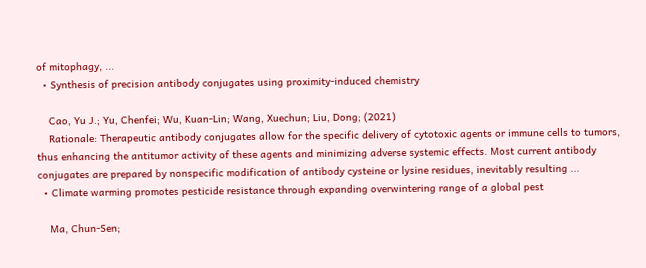of mitophagy, ...
  • Synthesis of precision antibody conjugates using proximity-induced chemistry

    Cao, Yu J.; Yu, Chenfei; Wu, Kuan-Lin; Wang, Xuechun; Liu, Dong; (2021)
    Rationale: Therapeutic antibody conjugates allow for the specific delivery of cytotoxic agents or immune cells to tumors, thus enhancing the antitumor activity of these agents and minimizing adverse systemic effects. Most current antibody conjugates are prepared by nonspecific modification of antibody cysteine or lysine residues, inevitably resulting ...
  • Climate warming promotes pesticide resistance through expanding overwintering range of a global pest

    Ma, Chun-Sen;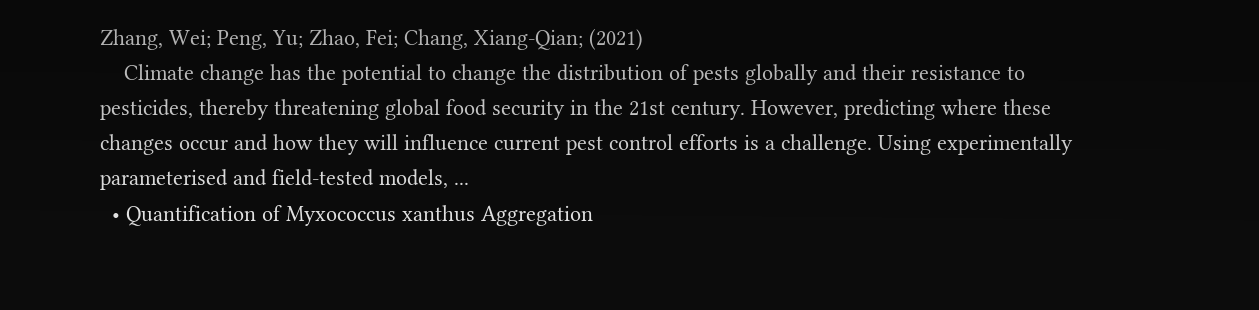Zhang, Wei; Peng, Yu; Zhao, Fei; Chang, Xiang-Qian; (2021)
    Climate change has the potential to change the distribution of pests globally and their resistance to pesticides, thereby threatening global food security in the 21st century. However, predicting where these changes occur and how they will influence current pest control efforts is a challenge. Using experimentally parameterised and field-tested models, ...
  • Quantification of Myxococcus xanthus Aggregation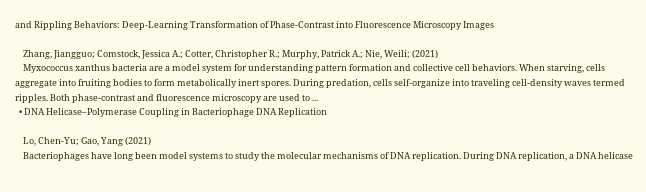and Rippling Behaviors: Deep-Learning Transformation of Phase-Contrast into Fluorescence Microscopy Images

    Zhang, Jiangguo; Comstock, Jessica A.; Cotter, Christopher R.; Murphy, Patrick A.; Nie, Weili; (2021)
    Myxococcus xanthus bacteria are a model system for understanding pattern formation and collective cell behaviors. When starving, cells aggregate into fruiting bodies to form metabolically inert spores. During predation, cells self-organize into traveling cell-density waves termed ripples. Both phase-contrast and fluorescence microscopy are used to ...
  • DNA Helicase–Polymerase Coupling in Bacteriophage DNA Replication

    Lo, Chen-Yu; Gao, Yang (2021)
    Bacteriophages have long been model systems to study the molecular mechanisms of DNA replication. During DNA replication, a DNA helicase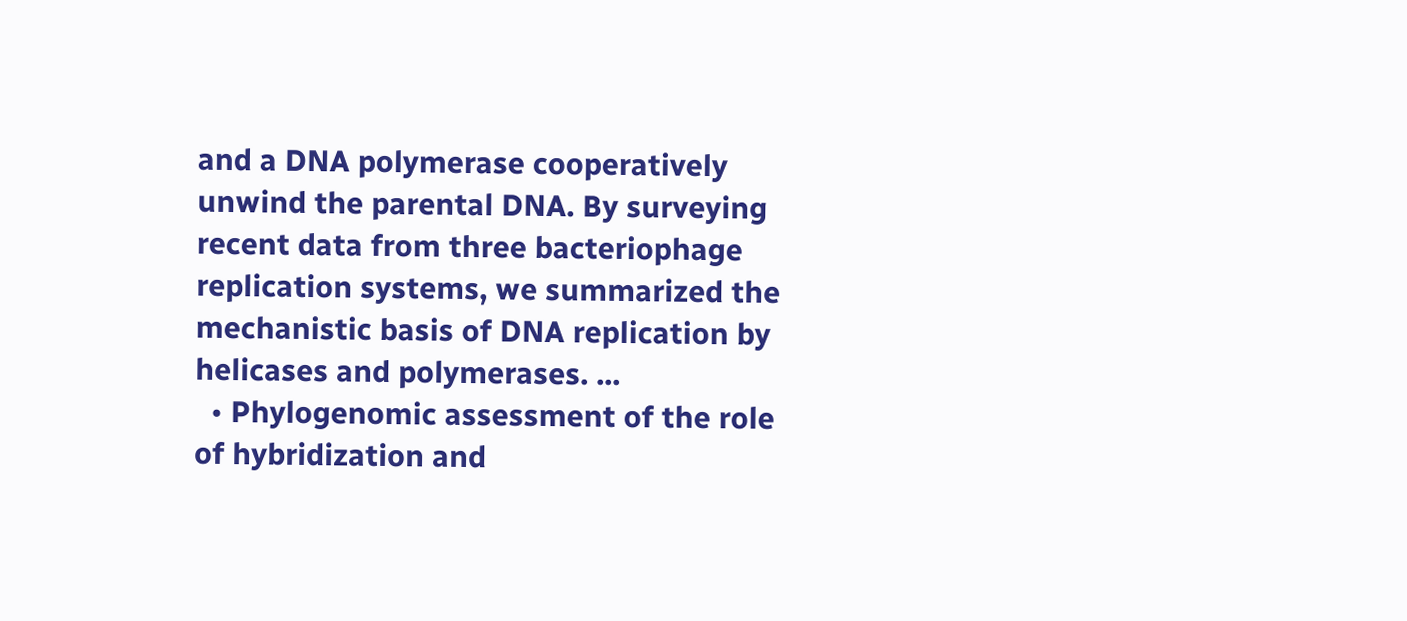and a DNA polymerase cooperatively unwind the parental DNA. By surveying recent data from three bacteriophage replication systems, we summarized the mechanistic basis of DNA replication by helicases and polymerases. ...
  • Phylogenomic assessment of the role of hybridization and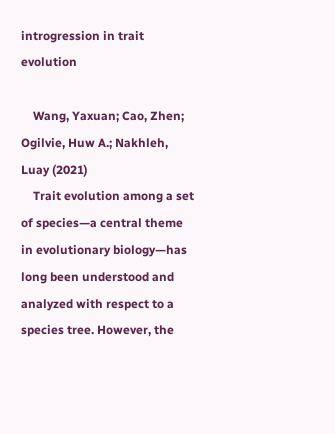introgression in trait evolution

    Wang, Yaxuan; Cao, Zhen; Ogilvie, Huw A.; Nakhleh, Luay (2021)
    Trait evolution among a set of species—a central theme in evolutionary biology—has long been understood and analyzed with respect to a species tree. However, the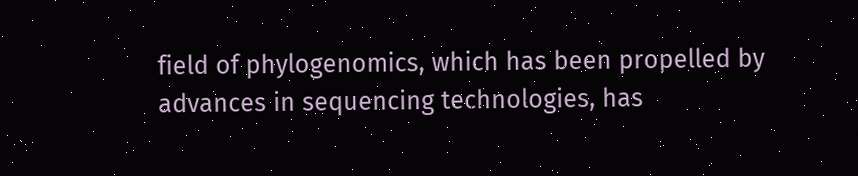field of phylogenomics, which has been propelled by advances in sequencing technologies, has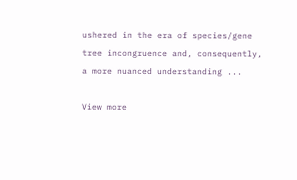ushered in the era of species/gene tree incongruence and, consequently, a more nuanced understanding ...

View more